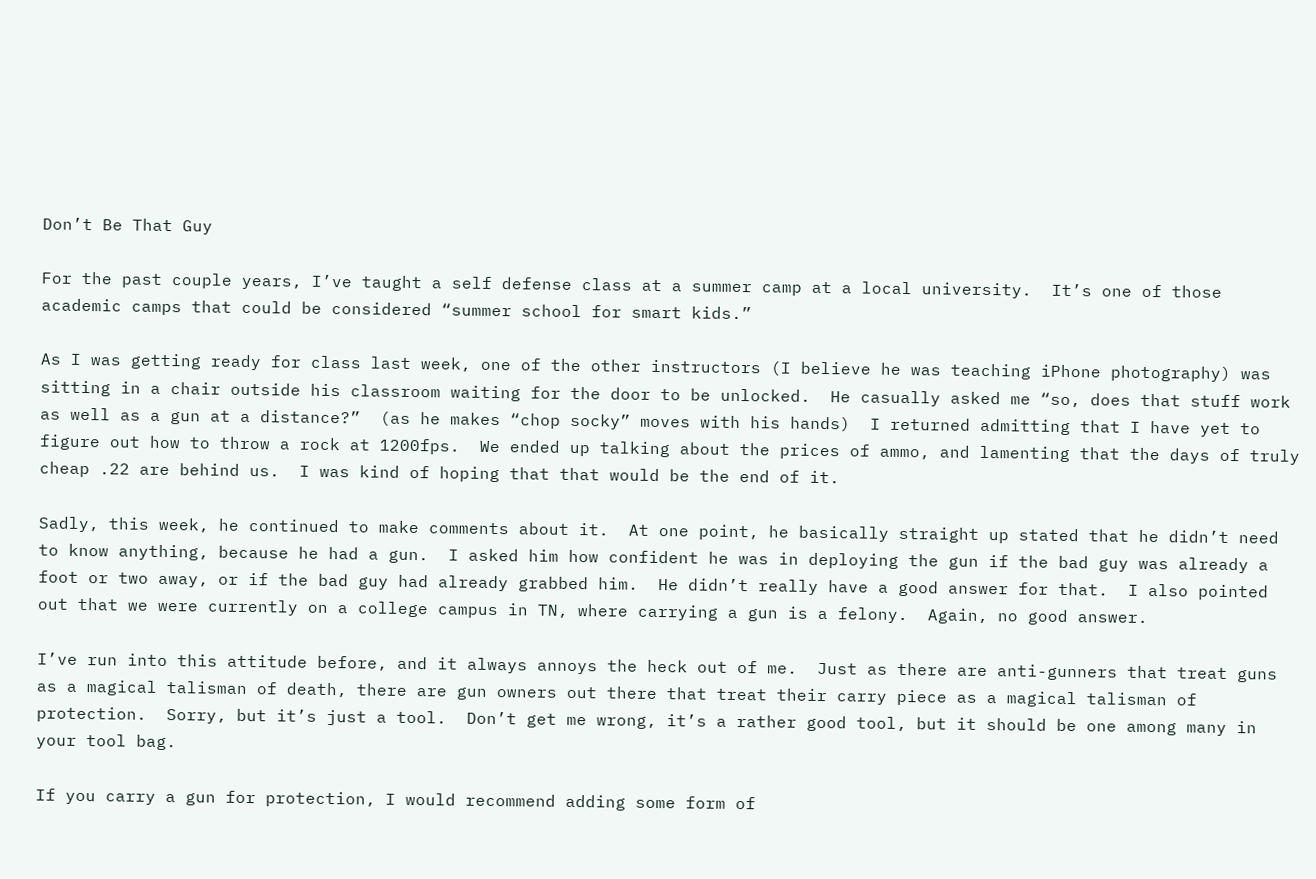Don’t Be That Guy

For the past couple years, I’ve taught a self defense class at a summer camp at a local university.  It’s one of those academic camps that could be considered “summer school for smart kids.”

As I was getting ready for class last week, one of the other instructors (I believe he was teaching iPhone photography) was sitting in a chair outside his classroom waiting for the door to be unlocked.  He casually asked me “so, does that stuff work as well as a gun at a distance?”  (as he makes “chop socky” moves with his hands)  I returned admitting that I have yet to figure out how to throw a rock at 1200fps.  We ended up talking about the prices of ammo, and lamenting that the days of truly cheap .22 are behind us.  I was kind of hoping that that would be the end of it.

Sadly, this week, he continued to make comments about it.  At one point, he basically straight up stated that he didn’t need to know anything, because he had a gun.  I asked him how confident he was in deploying the gun if the bad guy was already a foot or two away, or if the bad guy had already grabbed him.  He didn’t really have a good answer for that.  I also pointed out that we were currently on a college campus in TN, where carrying a gun is a felony.  Again, no good answer.

I’ve run into this attitude before, and it always annoys the heck out of me.  Just as there are anti-gunners that treat guns as a magical talisman of death, there are gun owners out there that treat their carry piece as a magical talisman of protection.  Sorry, but it’s just a tool.  Don’t get me wrong, it’s a rather good tool, but it should be one among many in your tool bag.

If you carry a gun for protection, I would recommend adding some form of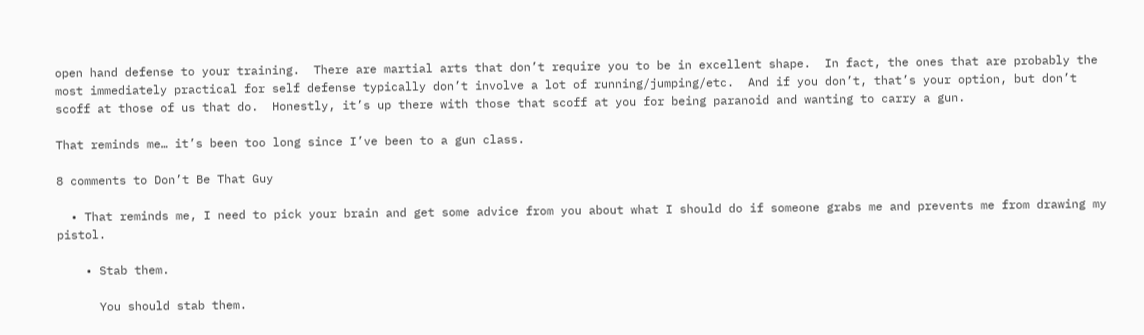open hand defense to your training.  There are martial arts that don’t require you to be in excellent shape.  In fact, the ones that are probably the most immediately practical for self defense typically don’t involve a lot of running/jumping/etc.  And if you don’t, that’s your option, but don’t scoff at those of us that do.  Honestly, it’s up there with those that scoff at you for being paranoid and wanting to carry a gun.

That reminds me… it’s been too long since I’ve been to a gun class.

8 comments to Don’t Be That Guy

  • That reminds me, I need to pick your brain and get some advice from you about what I should do if someone grabs me and prevents me from drawing my pistol.

    • Stab them.

      You should stab them.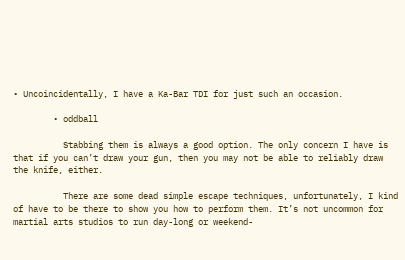• Uncoincidentally, I have a Ka-Bar TDI for just such an occasion.

        • oddball

          Stabbing them is always a good option. The only concern I have is that if you can’t draw your gun, then you may not be able to reliably draw the knife, either.

          There are some dead simple escape techniques, unfortunately, I kind of have to be there to show you how to perform them. It’s not uncommon for martial arts studios to run day-long or weekend-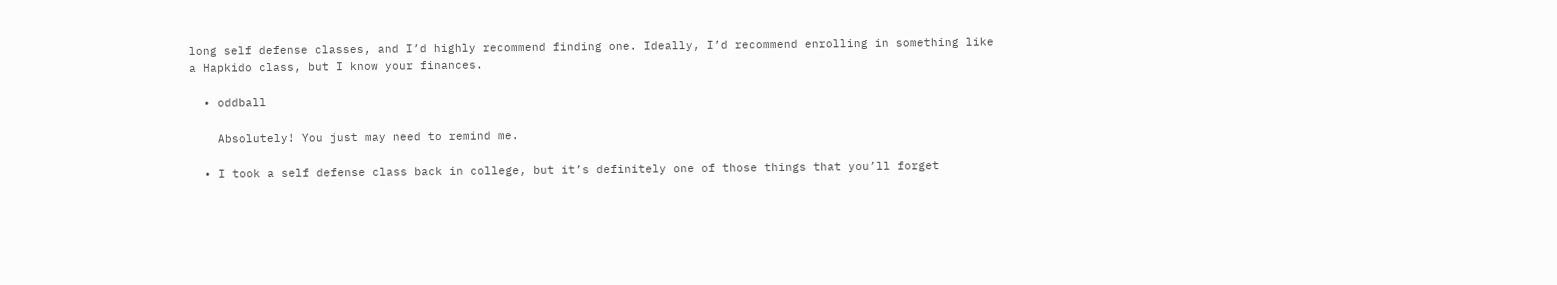long self defense classes, and I’d highly recommend finding one. Ideally, I’d recommend enrolling in something like a Hapkido class, but I know your finances.

  • oddball

    Absolutely! You just may need to remind me.

  • I took a self defense class back in college, but it’s definitely one of those things that you’ll forget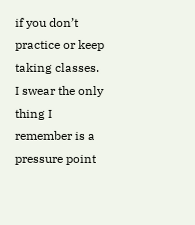if you don’t practice or keep taking classes. I swear the only thing I remember is a pressure point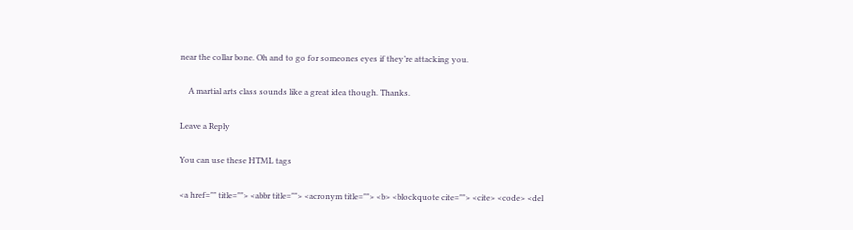near the collar bone. Oh and to go for someones eyes if they’re attacking you.

    A martial arts class sounds like a great idea though. Thanks.

Leave a Reply

You can use these HTML tags

<a href="" title=""> <abbr title=""> <acronym title=""> <b> <blockquote cite=""> <cite> <code> <del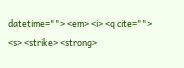datetime=""> <em> <i> <q cite=""> <s> <strike> <strong>